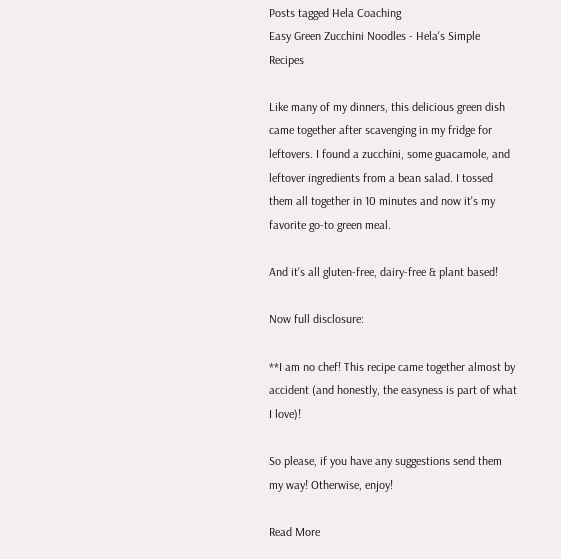Posts tagged Hela Coaching
Easy Green Zucchini Noodles - Hela's Simple Recipes

Like many of my dinners, this delicious green dish came together after scavenging in my fridge for leftovers. I found a zucchini, some guacamole, and leftover ingredients from a bean salad. I tossed them all together in 10 minutes and now it's my favorite go-to green meal.

And it's all gluten-free, dairy-free & plant based!

Now full disclosure:

**I am no chef! This recipe came together almost by accident (and honestly, the easyness is part of what I love)!

So please, if you have any suggestions send them my way! Otherwise, enjoy!

Read More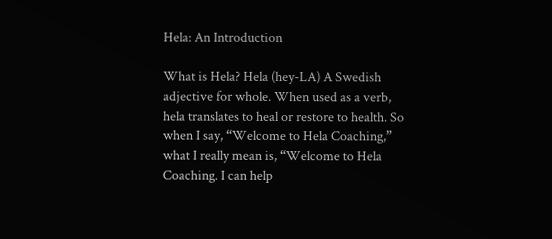Hela: An Introduction

What is Hela? Hela (hey-LA) A Swedish adjective for whole. When used as a verb, hela translates to heal or restore to health. So when I say, “Welcome to Hela Coaching,” what I really mean is, “Welcome to Hela Coaching. I can help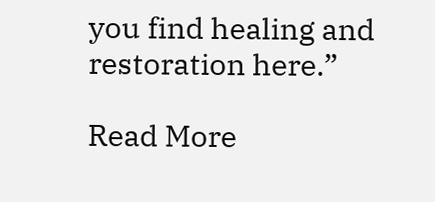you find healing and restoration here.”

Read More